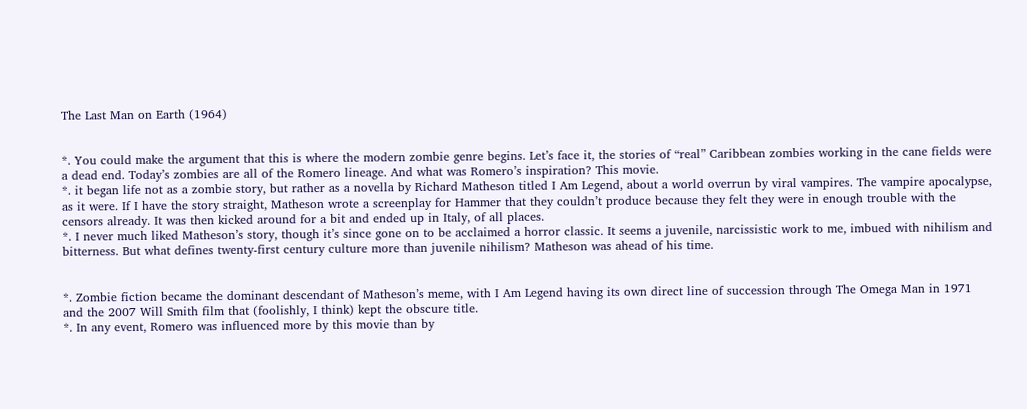The Last Man on Earth (1964)


*. You could make the argument that this is where the modern zombie genre begins. Let’s face it, the stories of “real” Caribbean zombies working in the cane fields were a dead end. Today’s zombies are all of the Romero lineage. And what was Romero’s inspiration? This movie.
*. it began life not as a zombie story, but rather as a novella by Richard Matheson titled I Am Legend, about a world overrun by viral vampires. The vampire apocalypse, as it were. If I have the story straight, Matheson wrote a screenplay for Hammer that they couldn’t produce because they felt they were in enough trouble with the censors already. It was then kicked around for a bit and ended up in Italy, of all places.
*. I never much liked Matheson’s story, though it’s since gone on to be acclaimed a horror classic. It seems a juvenile, narcissistic work to me, imbued with nihilism and bitterness. But what defines twenty-first century culture more than juvenile nihilism? Matheson was ahead of his time.


*. Zombie fiction became the dominant descendant of Matheson’s meme, with I Am Legend having its own direct line of succession through The Omega Man in 1971 and the 2007 Will Smith film that (foolishly, I think) kept the obscure title.
*. In any event, Romero was influenced more by this movie than by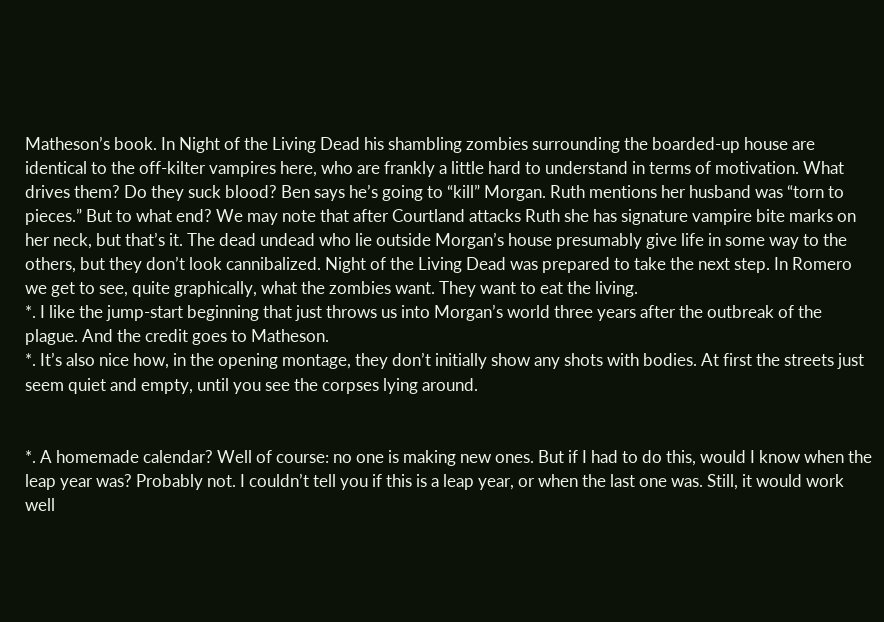Matheson’s book. In Night of the Living Dead his shambling zombies surrounding the boarded-up house are identical to the off-kilter vampires here, who are frankly a little hard to understand in terms of motivation. What drives them? Do they suck blood? Ben says he’s going to “kill” Morgan. Ruth mentions her husband was “torn to pieces.” But to what end? We may note that after Courtland attacks Ruth she has signature vampire bite marks on her neck, but that’s it. The dead undead who lie outside Morgan’s house presumably give life in some way to the others, but they don’t look cannibalized. Night of the Living Dead was prepared to take the next step. In Romero we get to see, quite graphically, what the zombies want. They want to eat the living.
*. I like the jump-start beginning that just throws us into Morgan’s world three years after the outbreak of the plague. And the credit goes to Matheson.
*. It’s also nice how, in the opening montage, they don’t initially show any shots with bodies. At first the streets just seem quiet and empty, until you see the corpses lying around.


*. A homemade calendar? Well of course: no one is making new ones. But if I had to do this, would I know when the leap year was? Probably not. I couldn’t tell you if this is a leap year, or when the last one was. Still, it would work well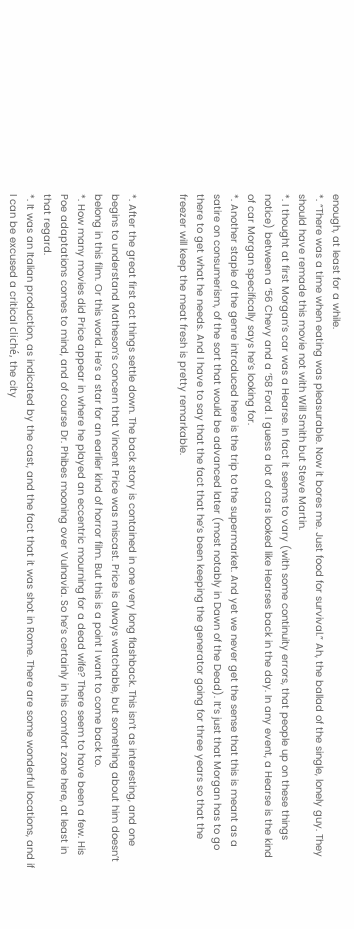enough, at least for a while.
*. “There was a time when eating was pleasurable. Now it bores me. Just food for survival.” Ah, the ballad of the single, lonely guy. They should have remade this movie not with Will Smith but Steve Martin.
*. I thought at first Morgan’s car was a Hearse. In fact it seems to vary (with some continuity errors, that people up on these things notice) between a ’56 Chevy and a ’58 Ford. I guess a lot of cars looked like Hearses back in the day. In any event, a Hearse is the kind of car Morgan specifically says he’s looking for.
*. Another staple of the genre introduced here is the trip to the supermarket. And yet we never get the sense that this is meant as a satire on consumerism, of the sort that would be advanced later (most notably in Dawn of the Dead). It’s just that Morgan has to go there to get what he needs. And I have to say that the fact that he’s been keeping the generator going for three years so that the freezer will keep the meat fresh is pretty remarkable.


*. After the great first act things settle down. The back story is contained in one very long flashback. This isn’t as interesting, and one begins to understand Matheson’s concern that Vincent Price was miscast. Price is always watchable, but something about him doesn’t belong in this film. Or this world. He’s a star for an earlier kind of horror film. But this is a point I want to come back to.
*. How many movies did Price appear in where he played an eccentric mourning for a dead wife? There seem to have been a few. His Poe adaptations comes to mind, and of course Dr. Phibes mooning over Vulnavia. So he’s certainly in his comfort zone here, at least in that regard.
*. It was an Italian production, as indicated by the cast, and the fact that it was shot in Rome. There are some wonderful locations, and if I can be excused a critical cliché, the city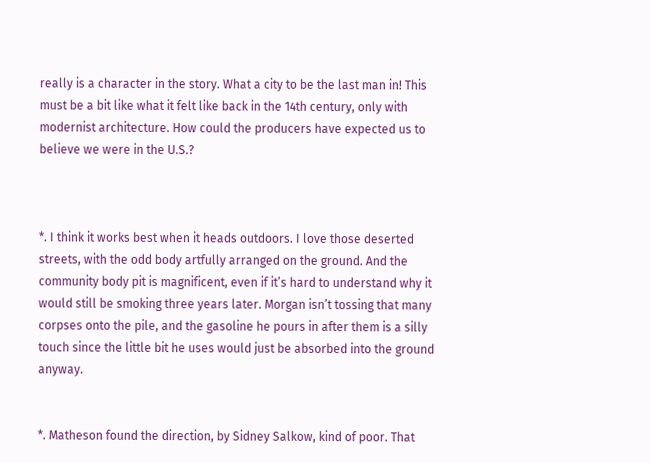really is a character in the story. What a city to be the last man in! This must be a bit like what it felt like back in the 14th century, only with modernist architecture. How could the producers have expected us to believe we were in the U.S.?



*. I think it works best when it heads outdoors. I love those deserted streets, with the odd body artfully arranged on the ground. And the community body pit is magnificent, even if it’s hard to understand why it would still be smoking three years later. Morgan isn’t tossing that many corpses onto the pile, and the gasoline he pours in after them is a silly touch since the little bit he uses would just be absorbed into the ground anyway.


*. Matheson found the direction, by Sidney Salkow, kind of poor. That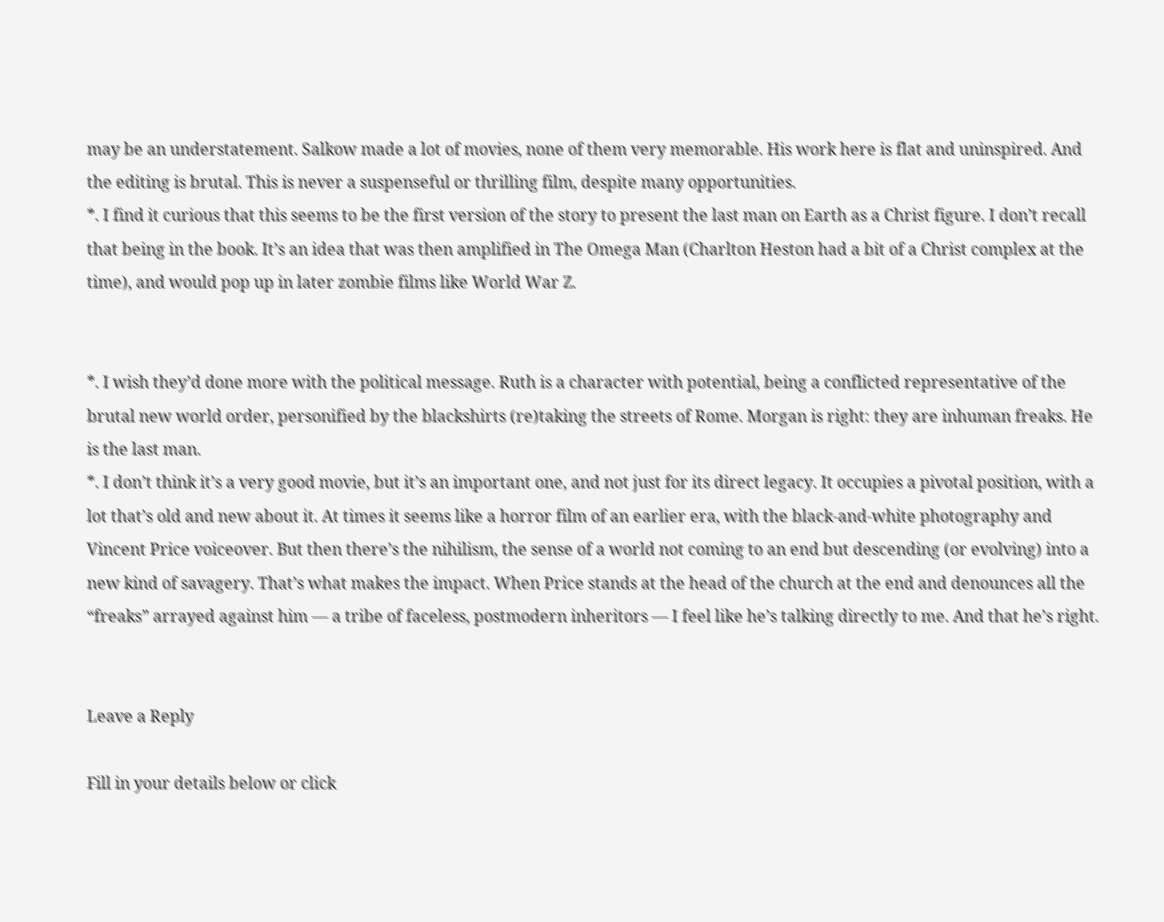may be an understatement. Salkow made a lot of movies, none of them very memorable. His work here is flat and uninspired. And the editing is brutal. This is never a suspenseful or thrilling film, despite many opportunities.
*. I find it curious that this seems to be the first version of the story to present the last man on Earth as a Christ figure. I don’t recall that being in the book. It’s an idea that was then amplified in The Omega Man (Charlton Heston had a bit of a Christ complex at the time), and would pop up in later zombie films like World War Z.


*. I wish they’d done more with the political message. Ruth is a character with potential, being a conflicted representative of the brutal new world order, personified by the blackshirts (re)taking the streets of Rome. Morgan is right: they are inhuman freaks. He is the last man.
*. I don’t think it’s a very good movie, but it’s an important one, and not just for its direct legacy. It occupies a pivotal position, with a lot that’s old and new about it. At times it seems like a horror film of an earlier era, with the black-and-white photography and Vincent Price voiceover. But then there’s the nihilism, the sense of a world not coming to an end but descending (or evolving) into a new kind of savagery. That’s what makes the impact. When Price stands at the head of the church at the end and denounces all the “freaks” arrayed against him — a tribe of faceless, postmodern inheritors — I feel like he’s talking directly to me. And that he’s right.


Leave a Reply

Fill in your details below or click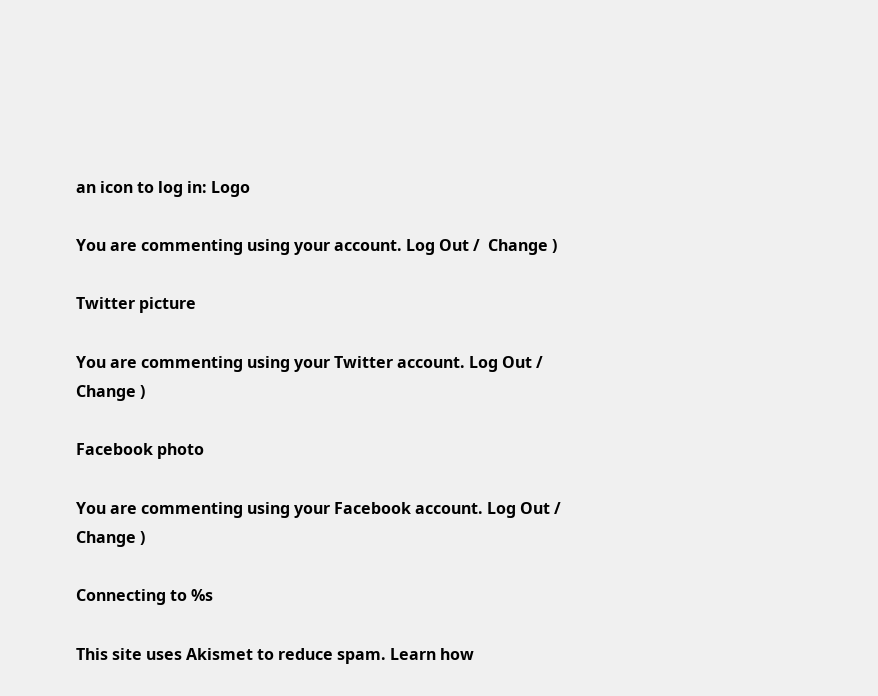an icon to log in: Logo

You are commenting using your account. Log Out /  Change )

Twitter picture

You are commenting using your Twitter account. Log Out /  Change )

Facebook photo

You are commenting using your Facebook account. Log Out /  Change )

Connecting to %s

This site uses Akismet to reduce spam. Learn how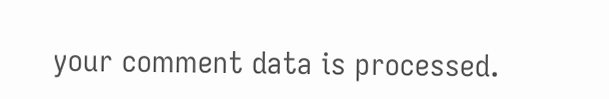your comment data is processed.